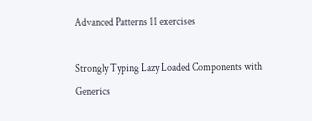Advanced Patterns 11 exercises

Strongly Typing Lazy Loaded Components with Generics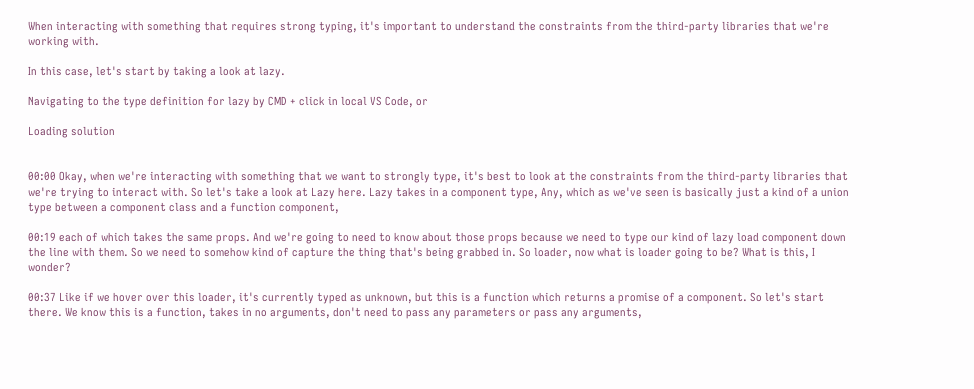When interacting with something that requires strong typing, it's important to understand the constraints from the third-party libraries that we're working with.

In this case, let's start by taking a look at lazy.

Navigating to the type definition for lazy by CMD + click in local VS Code, or

Loading solution


00:00 Okay, when we're interacting with something that we want to strongly type, it's best to look at the constraints from the third-party libraries that we're trying to interact with. So let's take a look at Lazy here. Lazy takes in a component type, Any, which as we've seen is basically just a kind of a union type between a component class and a function component,

00:19 each of which takes the same props. And we're going to need to know about those props because we need to type our kind of lazy load component down the line with them. So we need to somehow kind of capture the thing that's being grabbed in. So loader, now what is loader going to be? What is this, I wonder?

00:37 Like if we hover over this loader, it's currently typed as unknown, but this is a function which returns a promise of a component. So let's start there. We know this is a function, takes in no arguments, don't need to pass any parameters or pass any arguments,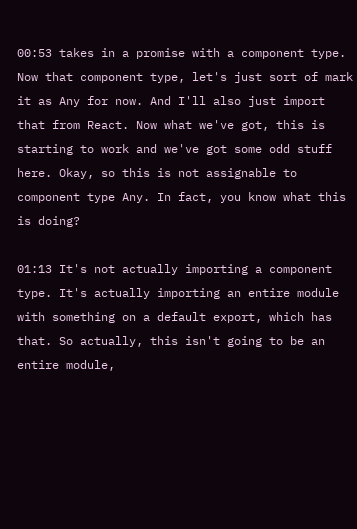00:53 takes in a promise with a component type. Now that component type, let's just sort of mark it as Any for now. And I'll also just import that from React. Now what we've got, this is starting to work and we've got some odd stuff here. Okay, so this is not assignable to component type Any. In fact, you know what this is doing?

01:13 It's not actually importing a component type. It's actually importing an entire module with something on a default export, which has that. So actually, this isn't going to be an entire module,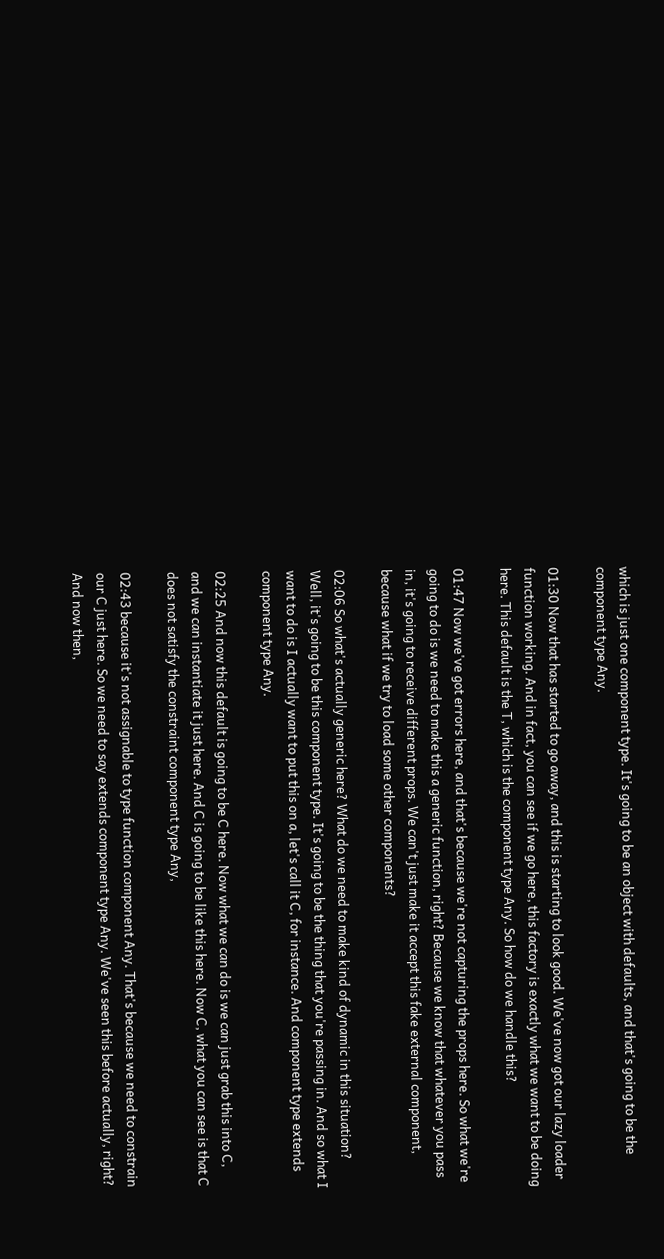which is just one component type. It's going to be an object with defaults, and that's going to be the component type Any.

01:30 Now that has started to go away, and this is starting to look good. We've now got our lazy loader function working. And in fact, you can see if we go here, this factory is exactly what we want to be doing here. This default is the T, which is the component type Any. So how do we handle this?

01:47 Now we've got errors here, and that's because we're not capturing the props here. So what we're going to do is we need to make this a generic function, right? Because we know that whatever you pass in, it's going to receive different props. We can't just make it accept this fake external component, because what if we try to load some other components?

02:06 So what's actually generic here? What do we need to make kind of dynamic in this situation? Well, it's going to be this component type. It's going to be the thing that you're passing in. And so what I want to do is I actually want to put this on a, let's call it C, for instance. And component type extends component type Any.

02:25 And now this default is going to be C here. Now what we can do is we can just grab this into C, and we can instantiate it just here. And C is going to be like this here. Now C, what you can see is that C does not satisfy the constraint component type Any,

02:43 because it's not assignable to type function component Any. That's because we need to constrain our C just here. So we need to say extends component type Any. We've seen this before actually, right? And now then,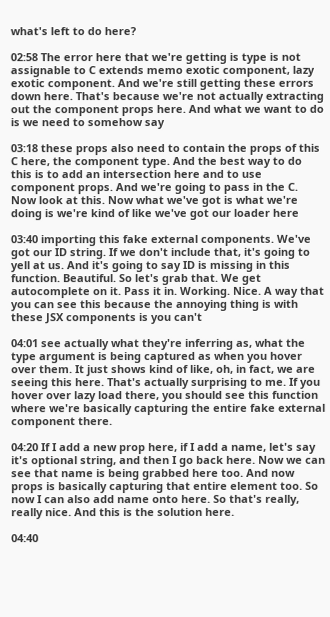what's left to do here?

02:58 The error here that we're getting is type is not assignable to C extends memo exotic component, lazy exotic component. And we're still getting these errors down here. That's because we're not actually extracting out the component props here. And what we want to do is we need to somehow say

03:18 these props also need to contain the props of this C here, the component type. And the best way to do this is to add an intersection here and to use component props. And we're going to pass in the C. Now look at this. Now what we've got is what we're doing is we're kind of like we've got our loader here

03:40 importing this fake external components. We've got our ID string. If we don't include that, it's going to yell at us. And it's going to say ID is missing in this function. Beautiful. So let's grab that. We get autocomplete on it. Pass it in. Working. Nice. A way that you can see this because the annoying thing is with these JSX components is you can't

04:01 see actually what they're inferring as, what the type argument is being captured as when you hover over them. It just shows kind of like, oh, in fact, we are seeing this here. That's actually surprising to me. If you hover over lazy load there, you should see this function where we're basically capturing the entire fake external component there.

04:20 If I add a new prop here, if I add a name, let's say it's optional string, and then I go back here. Now we can see that name is being grabbed here too. And now props is basically capturing that entire element too. So now I can also add name onto here. So that's really, really nice. And this is the solution here.

04:40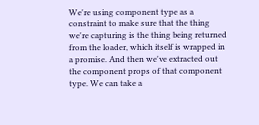We're using component type as a constraint to make sure that the thing we're capturing is the thing being returned from the loader, which itself is wrapped in a promise. And then we've extracted out the component props of that component type. We can take a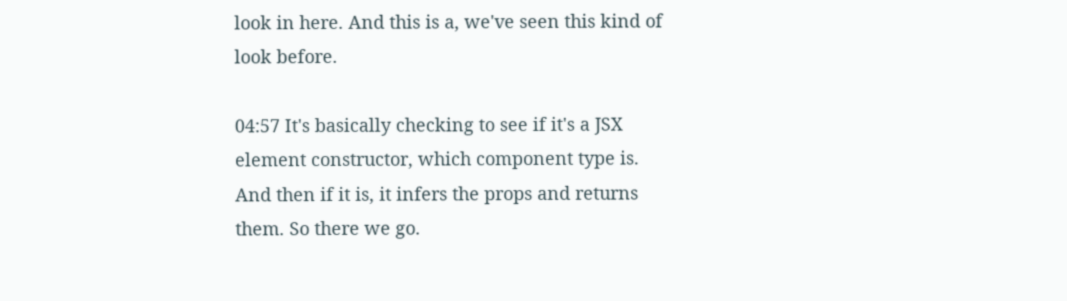look in here. And this is a, we've seen this kind of look before.

04:57 It's basically checking to see if it's a JSX element constructor, which component type is. And then if it is, it infers the props and returns them. So there we go.